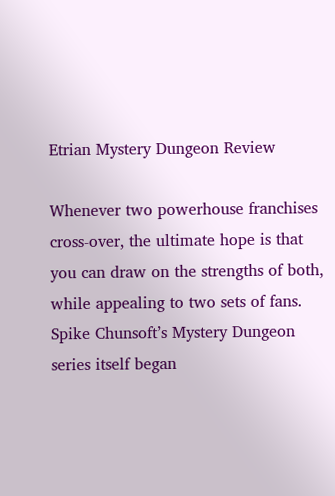Etrian Mystery Dungeon Review

Whenever two powerhouse franchises cross-over, the ultimate hope is that you can draw on the strengths of both, while appealing to two sets of fans. Spike Chunsoft’s Mystery Dungeon series itself began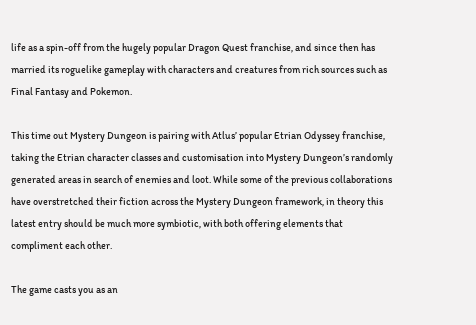life as a spin-off from the hugely popular Dragon Quest franchise, and since then has married its roguelike gameplay with characters and creatures from rich sources such as Final Fantasy and Pokemon.

This time out Mystery Dungeon is pairing with Atlus’ popular Etrian Odyssey franchise, taking the Etrian character classes and customisation into Mystery Dungeon’s randomly generated areas in search of enemies and loot. While some of the previous collaborations have overstretched their fiction across the Mystery Dungeon framework, in theory this latest entry should be much more symbiotic, with both offering elements that compliment each other.

The game casts you as an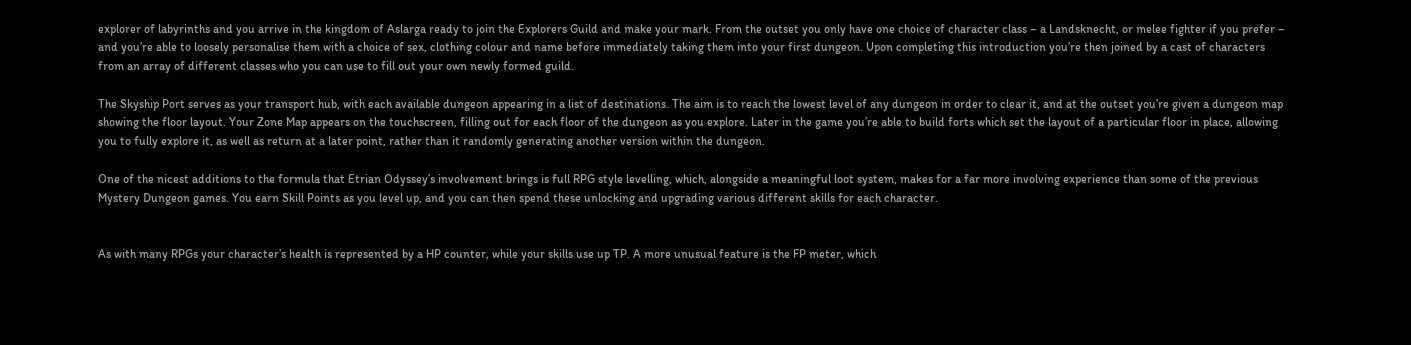explorer of labyrinths and you arrive in the kingdom of Aslarga ready to join the Explorers Guild and make your mark. From the outset you only have one choice of character class – a Landsknecht, or melee fighter if you prefer – and you’re able to loosely personalise them with a choice of sex, clothing colour and name before immediately taking them into your first dungeon. Upon completing this introduction you’re then joined by a cast of characters from an array of different classes who you can use to fill out your own newly formed guild.

The Skyship Port serves as your transport hub, with each available dungeon appearing in a list of destinations. The aim is to reach the lowest level of any dungeon in order to clear it, and at the outset you’re given a dungeon map showing the floor layout. Your Zone Map appears on the touchscreen, filling out for each floor of the dungeon as you explore. Later in the game you’re able to build forts which set the layout of a particular floor in place, allowing you to fully explore it, as well as return at a later point, rather than it randomly generating another version within the dungeon.

One of the nicest additions to the formula that Etrian Odyssey’s involvement brings is full RPG style levelling, which, alongside a meaningful loot system, makes for a far more involving experience than some of the previous Mystery Dungeon games. You earn Skill Points as you level up, and you can then spend these unlocking and upgrading various different skills for each character.


As with many RPGs your character’s health is represented by a HP counter, while your skills use up TP. A more unusual feature is the FP meter, which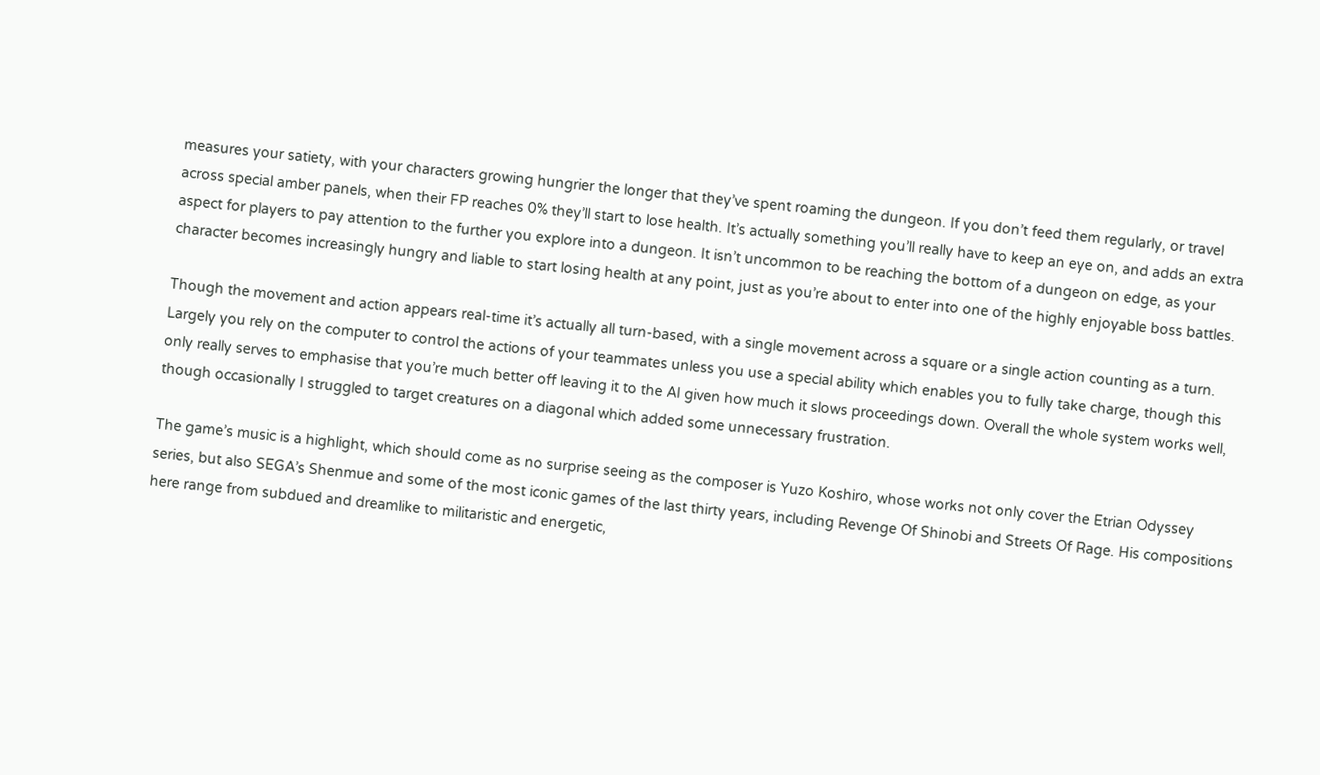measures your satiety, with your characters growing hungrier the longer that they’ve spent roaming the dungeon. If you don’t feed them regularly, or travel across special amber panels, when their FP reaches 0% they’ll start to lose health. It’s actually something you’ll really have to keep an eye on, and adds an extra aspect for players to pay attention to the further you explore into a dungeon. It isn’t uncommon to be reaching the bottom of a dungeon on edge, as your character becomes increasingly hungry and liable to start losing health at any point, just as you’re about to enter into one of the highly enjoyable boss battles.

Though the movement and action appears real-time it’s actually all turn-based, with a single movement across a square or a single action counting as a turn. Largely you rely on the computer to control the actions of your teammates unless you use a special ability which enables you to fully take charge, though this only really serves to emphasise that you’re much better off leaving it to the AI given how much it slows proceedings down. Overall the whole system works well, though occasionally I struggled to target creatures on a diagonal which added some unnecessary frustration.

The game’s music is a highlight, which should come as no surprise seeing as the composer is Yuzo Koshiro, whose works not only cover the Etrian Odyssey series, but also SEGA’s Shenmue and some of the most iconic games of the last thirty years, including Revenge Of Shinobi and Streets Of Rage. His compositions here range from subdued and dreamlike to militaristic and energetic,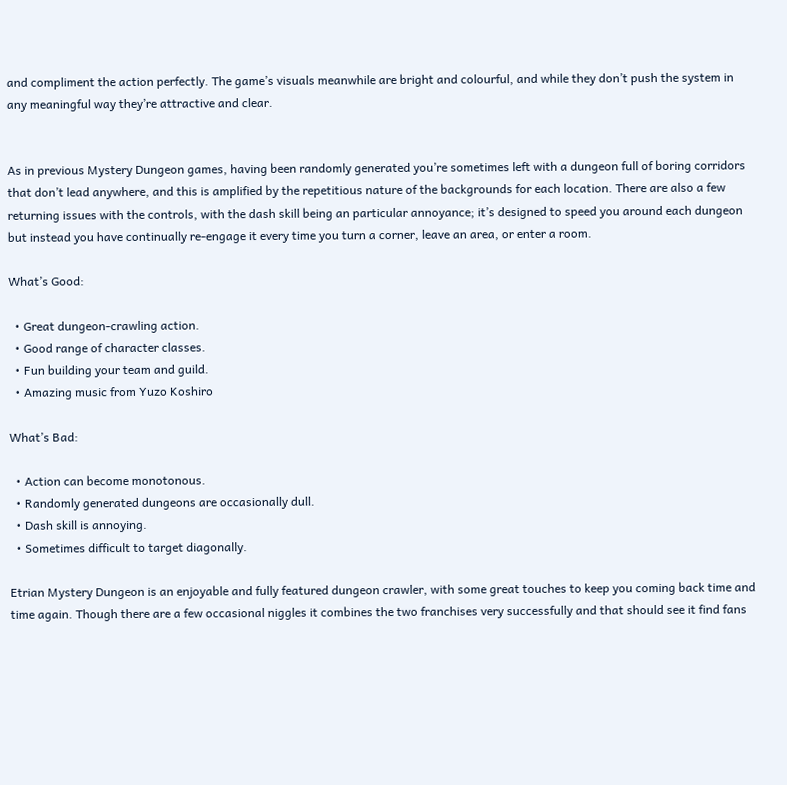and compliment the action perfectly. The game’s visuals meanwhile are bright and colourful, and while they don’t push the system in any meaningful way they’re attractive and clear.


As in previous Mystery Dungeon games, having been randomly generated you’re sometimes left with a dungeon full of boring corridors that don’t lead anywhere, and this is amplified by the repetitious nature of the backgrounds for each location. There are also a few returning issues with the controls, with the dash skill being an particular annoyance; it’s designed to speed you around each dungeon but instead you have continually re-engage it every time you turn a corner, leave an area, or enter a room.

What’s Good:

  • Great dungeon-crawling action.
  • Good range of character classes.
  • Fun building your team and guild.
  • Amazing music from Yuzo Koshiro

What’s Bad:

  • Action can become monotonous.
  • Randomly generated dungeons are occasionally dull.
  • Dash skill is annoying.
  • Sometimes difficult to target diagonally.

Etrian Mystery Dungeon is an enjoyable and fully featured dungeon crawler, with some great touches to keep you coming back time and time again. Though there are a few occasional niggles it combines the two franchises very successfully and that should see it find fans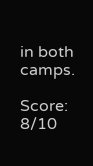in both camps.

Score: 8/10